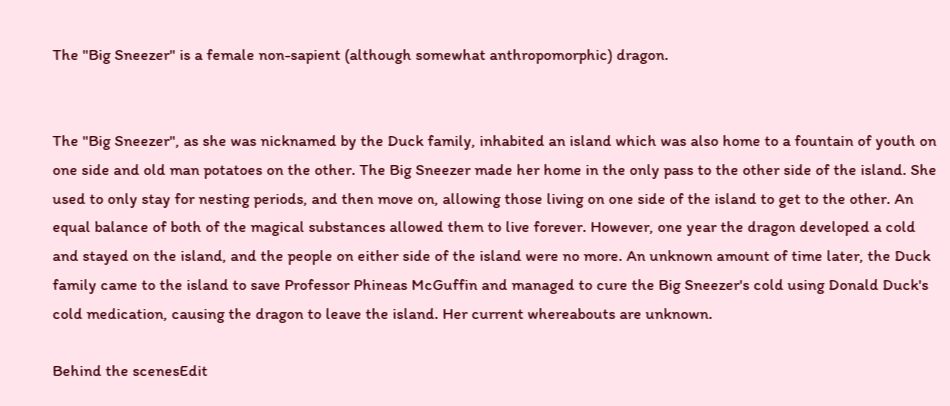The "Big Sneezer" is a female non-sapient (although somewhat anthropomorphic) dragon.


The "Big Sneezer", as she was nicknamed by the Duck family, inhabited an island which was also home to a fountain of youth on one side and old man potatoes on the other. The Big Sneezer made her home in the only pass to the other side of the island. She used to only stay for nesting periods, and then move on, allowing those living on one side of the island to get to the other. An equal balance of both of the magical substances allowed them to live forever. However, one year the dragon developed a cold and stayed on the island, and the people on either side of the island were no more. An unknown amount of time later, the Duck family came to the island to save Professor Phineas McGuffin and managed to cure the Big Sneezer's cold using Donald Duck's cold medication, causing the dragon to leave the island. Her current whereabouts are unknown.

Behind the scenesEdit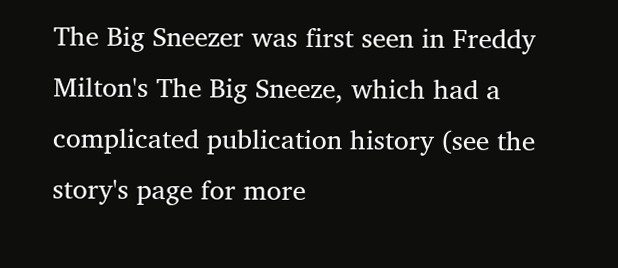The Big Sneezer was first seen in Freddy Milton's The Big Sneeze, which had a complicated publication history (see the story's page for more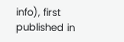info), first published in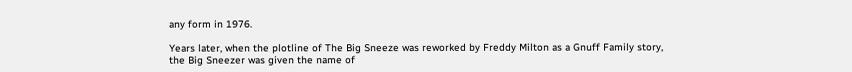any form in 1976.

Years later, when the plotline of The Big Sneeze was reworked by Freddy Milton as a Gnuff Family story, the Big Sneezer was given the name of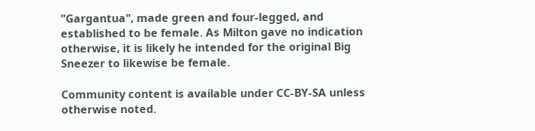"Gargantua", made green and four-legged, and established to be female. As Milton gave no indication otherwise, it is likely he intended for the original Big Sneezer to likewise be female.

Community content is available under CC-BY-SA unless otherwise noted.